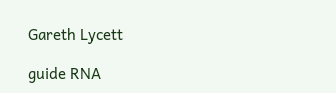Gareth Lycett

guide RNA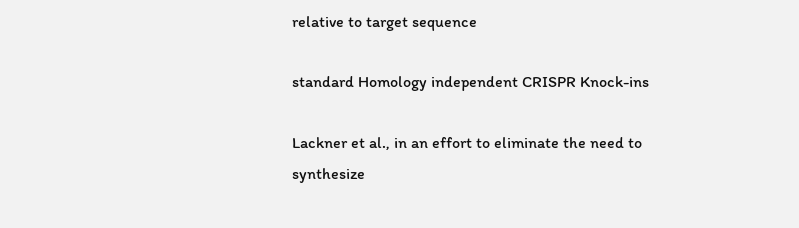relative to target sequence

standard Homology independent CRISPR Knock-ins

Lackner et al., in an effort to eliminate the need to synthesize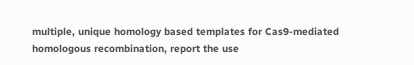multiple, unique homology based templates for Cas9-mediated homologous recombination, report the use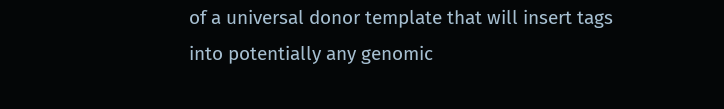of a universal donor template that will insert tags into potentially any genomic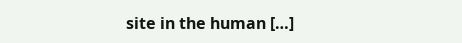site in the human […]